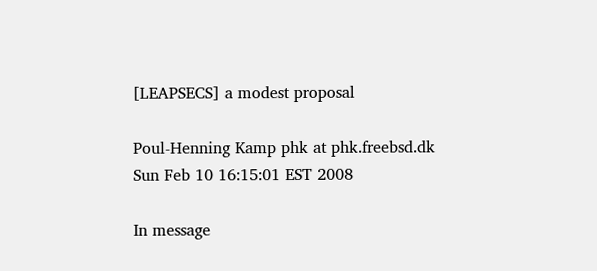[LEAPSECS] a modest proposal

Poul-Henning Kamp phk at phk.freebsd.dk
Sun Feb 10 16:15:01 EST 2008

In message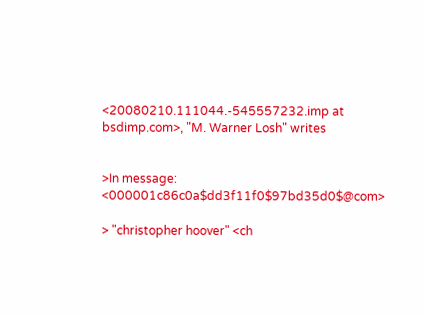<20080210.111044.-545557232.imp at bsdimp.com>, "M. Warner Losh" writes


>In message: <000001c86c0a$dd3f11f0$97bd35d0$@com>

> "christopher hoover" <ch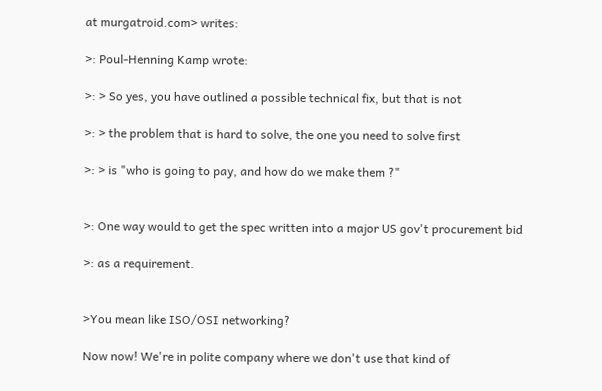at murgatroid.com> writes:

>: Poul-Henning Kamp wrote:

>: > So yes, you have outlined a possible technical fix, but that is not

>: > the problem that is hard to solve, the one you need to solve first

>: > is "who is going to pay, and how do we make them ?"


>: One way would to get the spec written into a major US gov't procurement bid

>: as a requirement.


>You mean like ISO/OSI networking?

Now now! We're in polite company where we don't use that kind of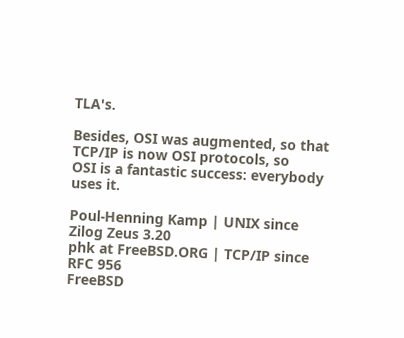TLA's.

Besides, OSI was augmented, so that TCP/IP is now OSI protocols, so
OSI is a fantastic success: everybody uses it.

Poul-Henning Kamp | UNIX since Zilog Zeus 3.20
phk at FreeBSD.ORG | TCP/IP since RFC 956
FreeBSD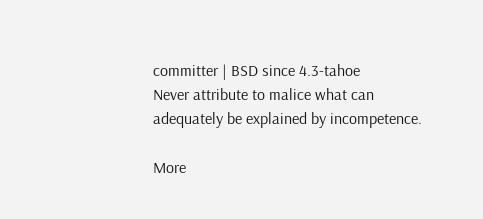committer | BSD since 4.3-tahoe
Never attribute to malice what can adequately be explained by incompetence.

More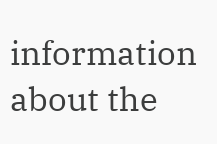information about the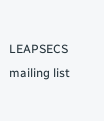LEAPSECS mailing list